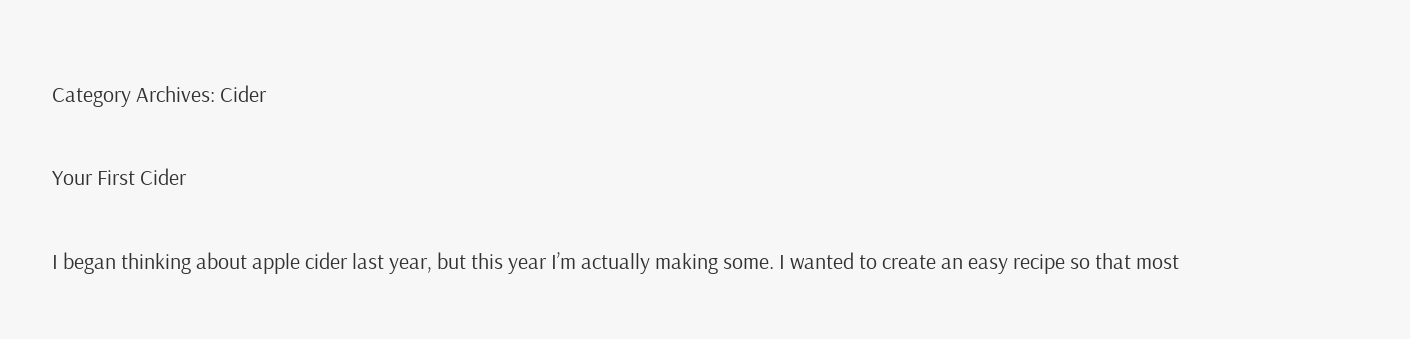Category Archives: Cider

Your First Cider

I began thinking about apple cider last year, but this year I’m actually making some. I wanted to create an easy recipe so that most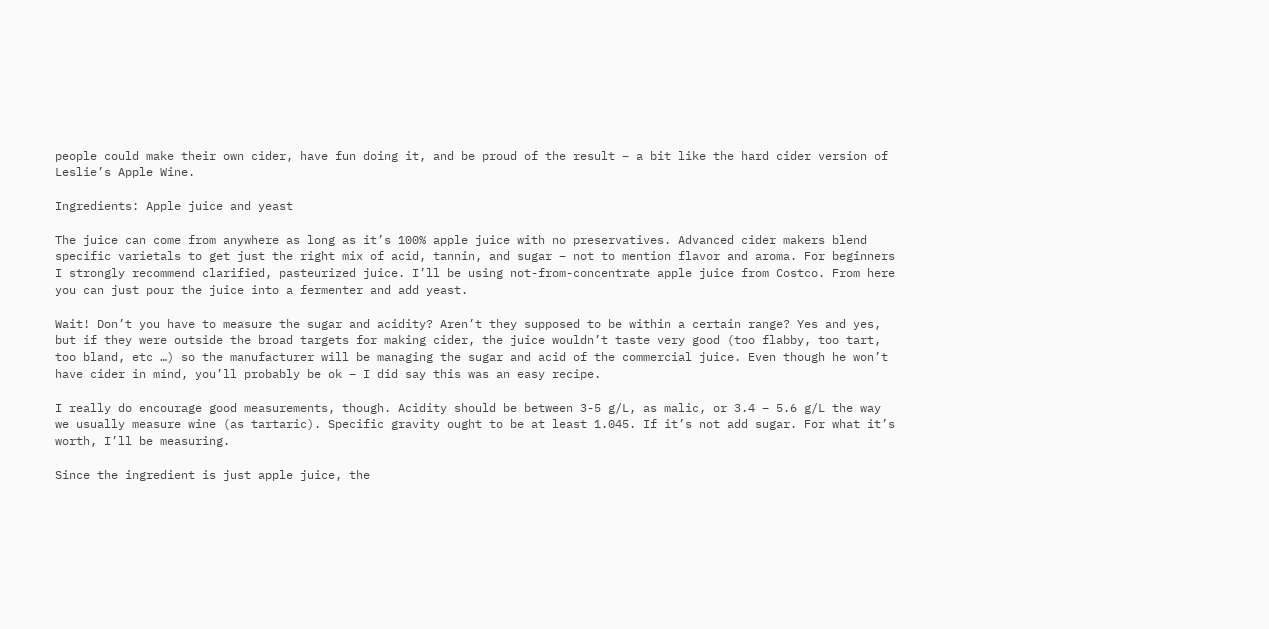people could make their own cider, have fun doing it, and be proud of the result – a bit like the hard cider version of Leslie’s Apple Wine.

Ingredients: Apple juice and yeast

The juice can come from anywhere as long as it’s 100% apple juice with no preservatives. Advanced cider makers blend specific varietals to get just the right mix of acid, tannin, and sugar – not to mention flavor and aroma. For beginners I strongly recommend clarified, pasteurized juice. I’ll be using not-from-concentrate apple juice from Costco. From here you can just pour the juice into a fermenter and add yeast.

Wait! Don’t you have to measure the sugar and acidity? Aren’t they supposed to be within a certain range? Yes and yes, but if they were outside the broad targets for making cider, the juice wouldn’t taste very good (too flabby, too tart, too bland, etc …) so the manufacturer will be managing the sugar and acid of the commercial juice. Even though he won’t have cider in mind, you’ll probably be ok – I did say this was an easy recipe.

I really do encourage good measurements, though. Acidity should be between 3-5 g/L, as malic, or 3.4 – 5.6 g/L the way we usually measure wine (as tartaric). Specific gravity ought to be at least 1.045. If it’s not add sugar. For what it’s worth, I’ll be measuring.

Since the ingredient is just apple juice, the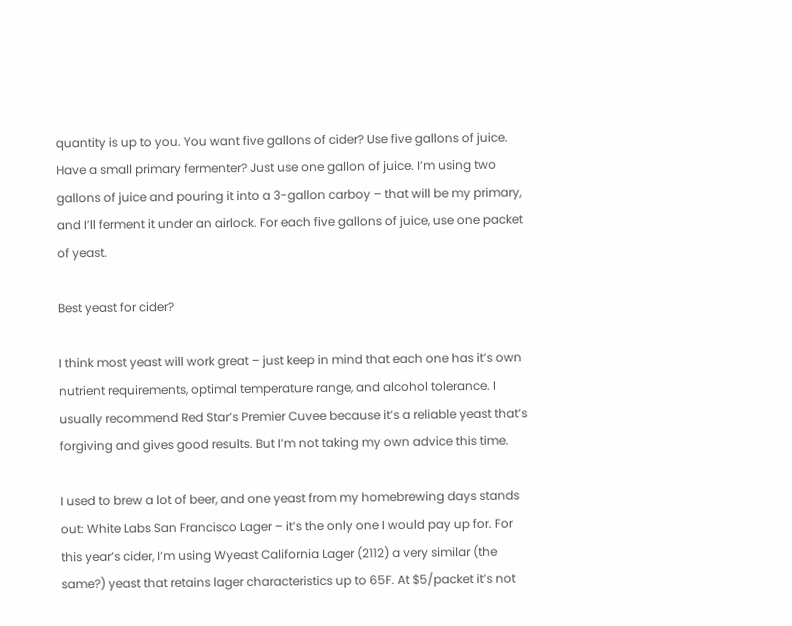quantity is up to you. You want five gallons of cider? Use five gallons of juice. Have a small primary fermenter? Just use one gallon of juice. I’m using two gallons of juice and pouring it into a 3-gallon carboy – that will be my primary, and I’ll ferment it under an airlock. For each five gallons of juice, use one packet of yeast.

Best yeast for cider?

I think most yeast will work great – just keep in mind that each one has it’s own nutrient requirements, optimal temperature range, and alcohol tolerance. I usually recommend Red Star’s Premier Cuvee because it’s a reliable yeast that’s forgiving and gives good results. But I’m not taking my own advice this time.

I used to brew a lot of beer, and one yeast from my homebrewing days stands out: White Labs San Francisco Lager – it’s the only one I would pay up for. For this year’s cider, I’m using Wyeast California Lager (2112) a very similar (the same?) yeast that retains lager characteristics up to 65F. At $5/packet it’s not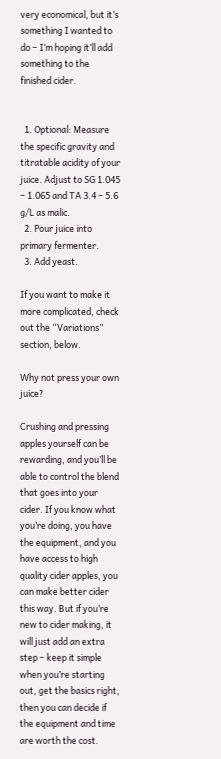very economical, but it’s something I wanted to do – I’m hoping it’ll add something to the finished cider.


  1. Optional: Measure the specific gravity and titratable acidity of your juice. Adjust to SG 1.045 – 1.065 and TA 3.4 – 5.6 g/L as malic.
  2. Pour juice into primary fermenter.
  3. Add yeast.

If you want to make it more complicated, check out the “Variations” section, below.

Why not press your own juice?

Crushing and pressing apples yourself can be rewarding, and you’ll be able to control the blend that goes into your cider. If you know what you’re doing, you have the equipment, and you have access to high quality cider apples, you can make better cider this way. But if you’re new to cider making, it will just add an extra step – keep it simple when you’re starting out, get the basics right, then you can decide if the equipment and time are worth the cost.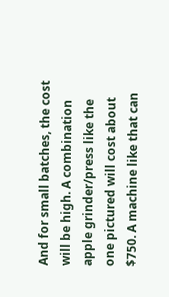And for small batches, the cost will be high. A combination apple grinder/press like the one pictured will cost about $750. A machine like that can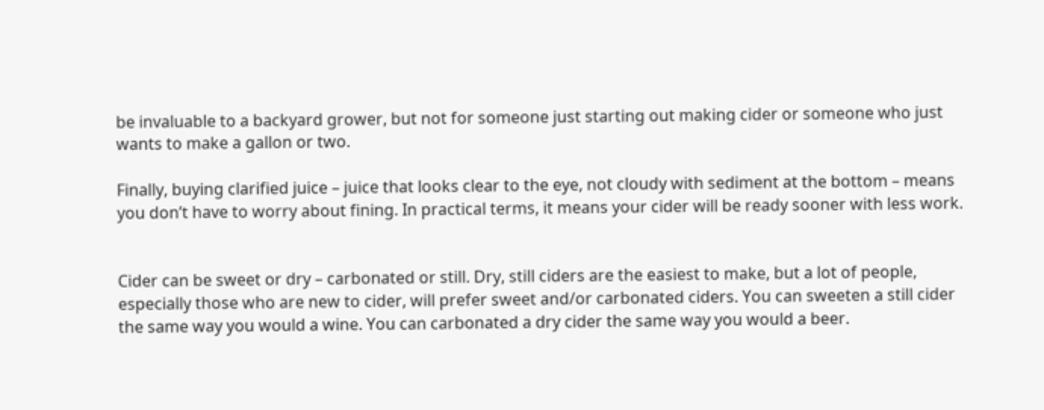be invaluable to a backyard grower, but not for someone just starting out making cider or someone who just wants to make a gallon or two.

Finally, buying clarified juice – juice that looks clear to the eye, not cloudy with sediment at the bottom – means you don’t have to worry about fining. In practical terms, it means your cider will be ready sooner with less work.


Cider can be sweet or dry – carbonated or still. Dry, still ciders are the easiest to make, but a lot of people, especially those who are new to cider, will prefer sweet and/or carbonated ciders. You can sweeten a still cider the same way you would a wine. You can carbonated a dry cider the same way you would a beer.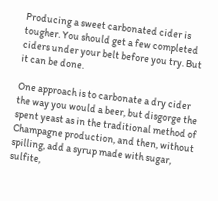Producing a sweet carbonated cider is tougher. You should get a few completed ciders under your belt before you try. But it can be done.

One approach is to carbonate a dry cider the way you would a beer, but disgorge the spent yeast as in the traditional method of Champagne production, and then, without spilling, add a syrup made with sugar, sulfite,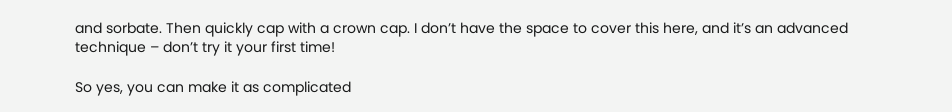and sorbate. Then quickly cap with a crown cap. I don’t have the space to cover this here, and it’s an advanced technique – don’t try it your first time!

So yes, you can make it as complicated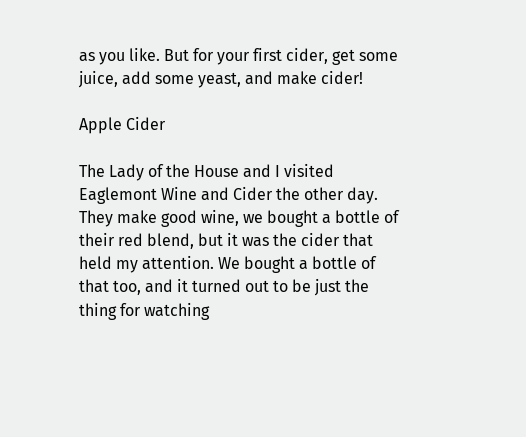as you like. But for your first cider, get some juice, add some yeast, and make cider!

Apple Cider

The Lady of the House and I visited Eaglemont Wine and Cider the other day. They make good wine, we bought a bottle of their red blend, but it was the cider that held my attention. We bought a bottle of that too, and it turned out to be just the thing for watching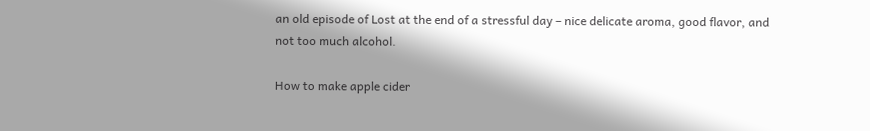an old episode of Lost at the end of a stressful day – nice delicate aroma, good flavor, and not too much alcohol.

How to make apple cider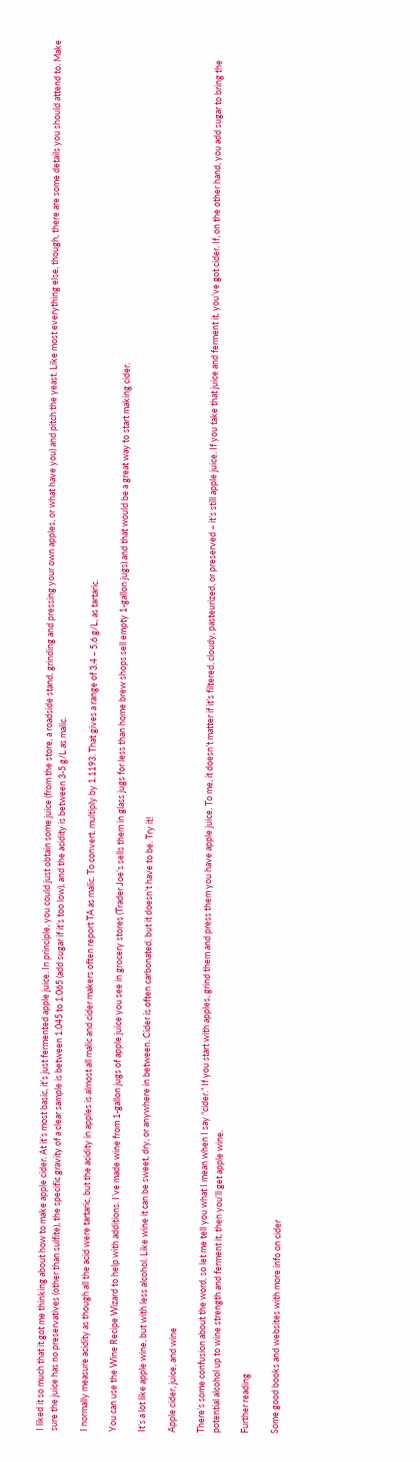I liked it so much that it got me thinking about how to make apple cider. At it’s most basic, it’s just fermented apple juice. In principle, you could just obtain some juice (from the store, a roadside stand, grinding and pressing your own apples, or what have you) and pitch the yeast. Like most everything else, though, there are some details you should attend to. Make sure the juice has no preservatives (other than sulfite), the specific gravity of a clear sample is between 1.045 to 1.065 (add sugar if it’s too low), and the acidity is between 3-5 g/L as malic.

I normally measure acidity as though all the acid were tartaric, but the acidity in apples is almost all malic and cider makers often report TA as malic. To convert, multiply by 1.1193. That gives a range of 3.4 – 5.6 g/L, as tartaric.

You can use the Wine Recipe Wizard to help with additions. I’ve made wine from 1-gallon jugs of apple juice you see in grocery stores (Trader Joe’s sells them in glass jugs for less than home brew shops sell empty 1-gallon jugs) and that would be a great way to start making cider.

It’s a lot like apple wine, but with less alcohol. Like wine it can be sweet, dry, or anywhere in between. Cider is often carbonated, but it doesn’t have to be. Try it!

Apple cider, juice, and wine

There’s some confusion about the word, so let me tell you what I mean when I say “cider.” If you start with apples, grind them and press them you have apple juice. To me, it doesn’t matter if it’s filtered, cloudy, pasteurized, or preserved – it’s still apple juice. If you take that juice and ferment it, you’ve got cider. If, on the other hand, you add sugar to bring the potential alcohol up to wine strength and ferment it, then you’ll get apple wine.

Further reading

Some good books and websites with more info on cider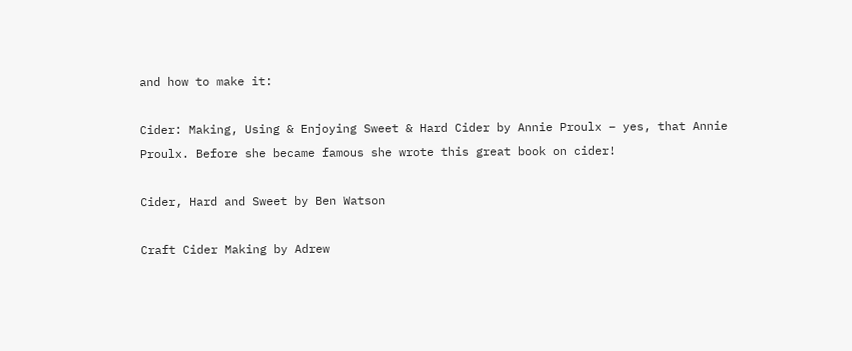and how to make it:

Cider: Making, Using & Enjoying Sweet & Hard Cider by Annie Proulx – yes, that Annie Proulx. Before she became famous she wrote this great book on cider!

Cider, Hard and Sweet by Ben Watson

Craft Cider Making by Adrew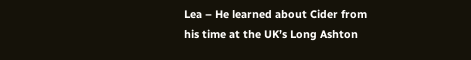Lea – He learned about Cider from his time at the UK’s Long Ashton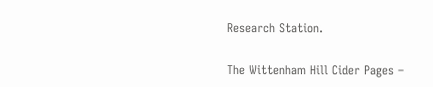Research Station.

The Wittenham Hill Cider Pages –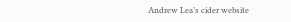Andrew Lea’s cider website